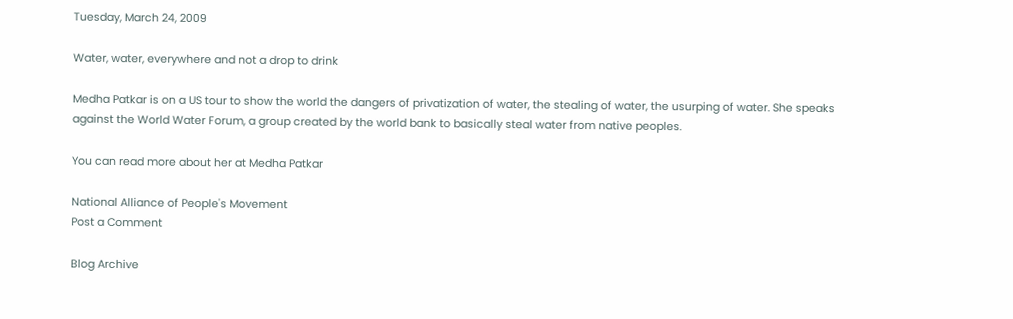Tuesday, March 24, 2009

Water, water, everywhere and not a drop to drink

Medha Patkar is on a US tour to show the world the dangers of privatization of water, the stealing of water, the usurping of water. She speaks against the World Water Forum, a group created by the world bank to basically steal water from native peoples.

You can read more about her at Medha Patkar

National Alliance of People's Movement
Post a Comment

Blog Archive